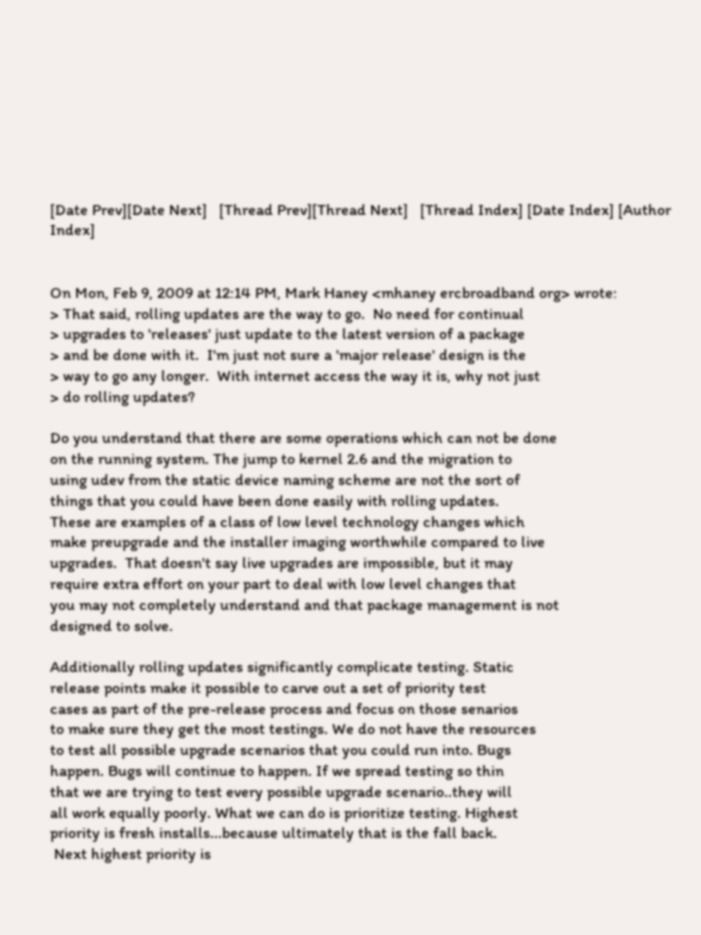[Date Prev][Date Next]   [Thread Prev][Thread Next]   [Thread Index] [Date Index] [Author Index]


On Mon, Feb 9, 2009 at 12:14 PM, Mark Haney <mhaney ercbroadband org> wrote:
> That said, rolling updates are the way to go.  No need for continual
> upgrades to 'releases' just update to the latest version of a package
> and be done with it.  I'm just not sure a 'major release' design is the
> way to go any longer.  With internet access the way it is, why not just
> do rolling updates?

Do you understand that there are some operations which can not be done
on the running system. The jump to kernel 2.6 and the migration to
using udev from the static device naming scheme are not the sort of
things that you could have been done easily with rolling updates.
These are examples of a class of low level technology changes which
make preupgrade and the installer imaging worthwhile compared to live
upgrades.  That doesn't say live upgrades are impossible, but it may
require extra effort on your part to deal with low level changes that
you may not completely understand and that package management is not
designed to solve.

Additionally rolling updates significantly complicate testing. Static
release points make it possible to carve out a set of priority test
cases as part of the pre-release process and focus on those senarios
to make sure they get the most testings. We do not have the resources
to test all possible upgrade scenarios that you could run into. Bugs
happen. Bugs will continue to happen. If we spread testing so thin
that we are trying to test every possible upgrade scenario..they will
all work equally poorly. What we can do is prioritize testing. Highest
priority is fresh installs...because ultimately that is the fall back.
 Next highest priority is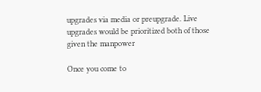upgrades via media or preupgrade. Live
upgrades would be prioritized both of those given the manpower

Once you come to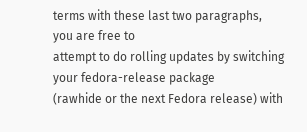terms with these last two paragraphs, you are free to
attempt to do rolling updates by switching your fedora-release package
(rawhide or the next Fedora release) with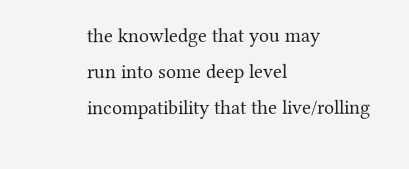the knowledge that you may
run into some deep level incompatibility that the live/rolling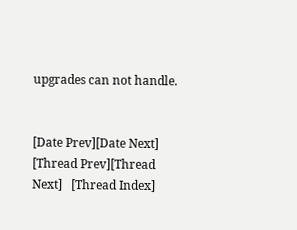upgrades can not handle.


[Date Prev][Date Next]   [Thread Prev][Thread Next]   [Thread Index]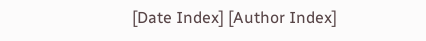[Date Index] [Author Index]